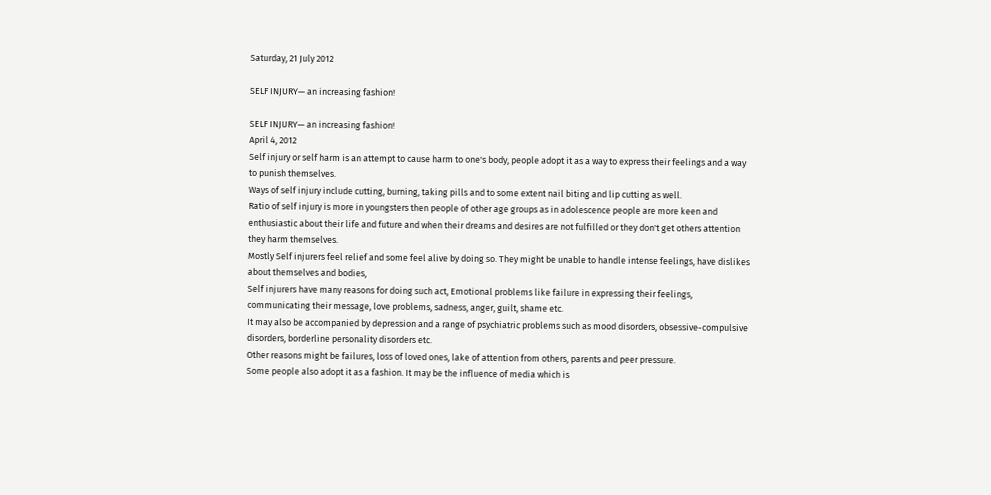Saturday, 21 July 2012

SELF INJURY— an increasing fashion!

SELF INJURY— an increasing fashion!
April 4, 2012
Self injury or self harm is an attempt to cause harm to one's body, people adopt it as a way to express their feelings and a way to punish themselves.
Ways of self injury include cutting, burning, taking pills and to some extent nail biting and lip cutting as well.
Ratio of self injury is more in youngsters then people of other age groups as in adolescence people are more keen and enthusiastic about their life and future and when their dreams and desires are not fulfilled or they don't get others attention they harm themselves.
Mostly Self injurers feel relief and some feel alive by doing so. They might be unable to handle intense feelings, have dislikes about themselves and bodies,
Self injurers have many reasons for doing such act, Emotional problems like failure in expressing their feelings, communicating their message, love problems, sadness, anger, guilt, shame etc.
It may also be accompanied by depression and a range of psychiatric problems such as mood disorders, obsessive-compulsive disorders, borderline personality disorders etc.
Other reasons might be failures, loss of loved ones, lake of attention from others, parents and peer pressure.
Some people also adopt it as a fashion. It may be the influence of media which is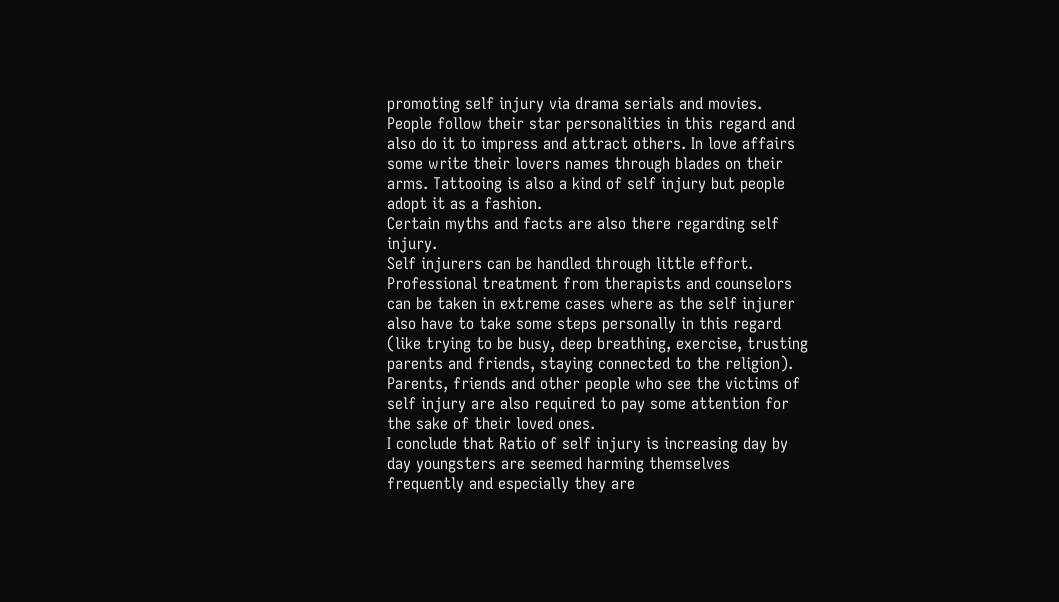promoting self injury via drama serials and movies. People follow their star personalities in this regard and also do it to impress and attract others. In love affairs some write their lovers names through blades on their arms. Tattooing is also a kind of self injury but people adopt it as a fashion.
Certain myths and facts are also there regarding self injury.
Self injurers can be handled through little effort. Professional treatment from therapists and counselors can be taken in extreme cases where as the self injurer also have to take some steps personally in this regard (like trying to be busy, deep breathing, exercise, trusting parents and friends, staying connected to the religion). Parents, friends and other people who see the victims of self injury are also required to pay some attention for the sake of their loved ones.
I conclude that Ratio of self injury is increasing day by day youngsters are seemed harming themselves frequently and especially they are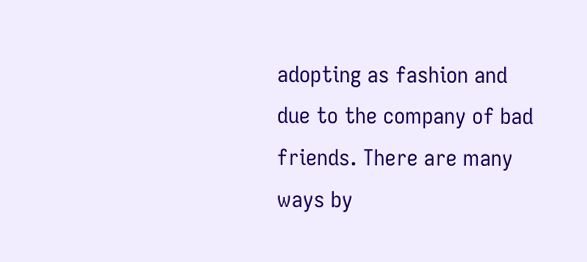adopting as fashion and due to the company of bad friends. There are many ways by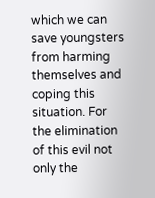which we can save youngsters from harming themselves and coping this situation. For the elimination of this evil not only the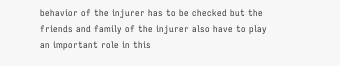behavior of the injurer has to be checked but the friends and family of the injurer also have to play an important role in this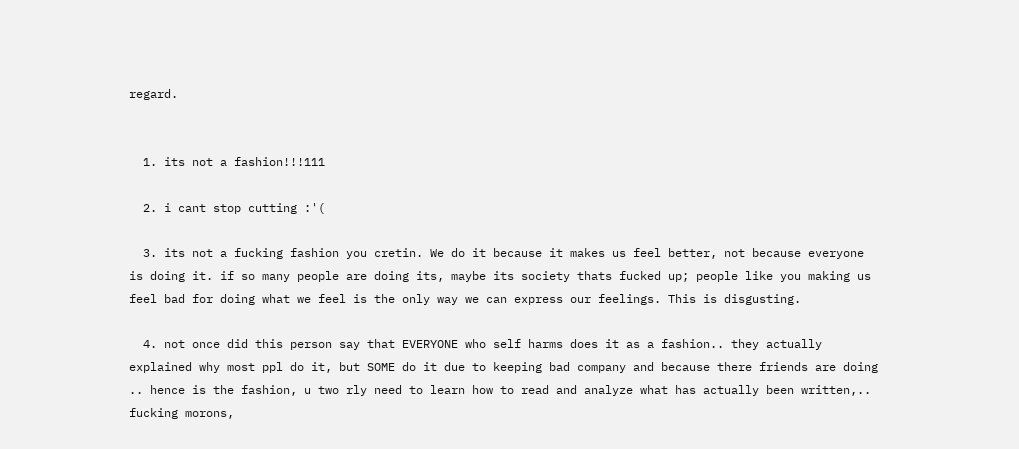regard.


  1. its not a fashion!!!111

  2. i cant stop cutting :'(

  3. its not a fucking fashion you cretin. We do it because it makes us feel better, not because everyone is doing it. if so many people are doing its, maybe its society thats fucked up; people like you making us feel bad for doing what we feel is the only way we can express our feelings. This is disgusting.

  4. not once did this person say that EVERYONE who self harms does it as a fashion.. they actually explained why most ppl do it, but SOME do it due to keeping bad company and because there friends are doing .. hence is the fashion, u two rly need to learn how to read and analyze what has actually been written,.. fucking morons,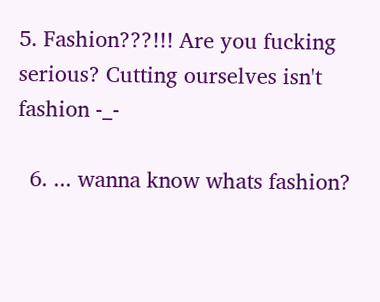5. Fashion???!!! Are you fucking serious? Cutting ourselves isn't fashion -_-

  6. ... wanna know whats fashion?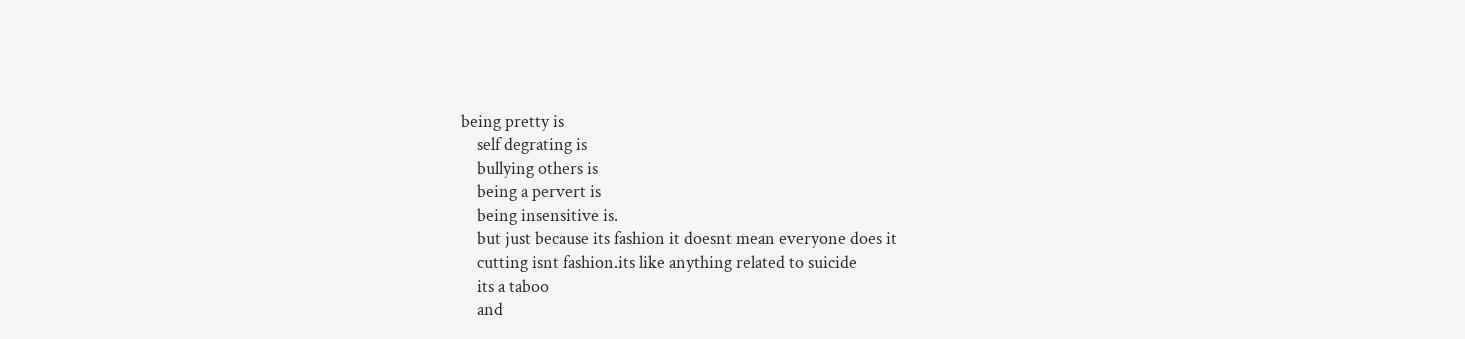being pretty is
    self degrating is
    bullying others is
    being a pervert is
    being insensitive is.
    but just because its fashion it doesnt mean everyone does it
    cutting isnt fashion.its like anything related to suicide
    its a taboo
    and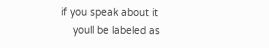if you speak about it
    youll be labeled as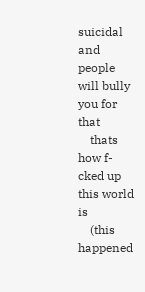suicidal and people will bully you for that
    thats how f-cked up this world is
    (this happened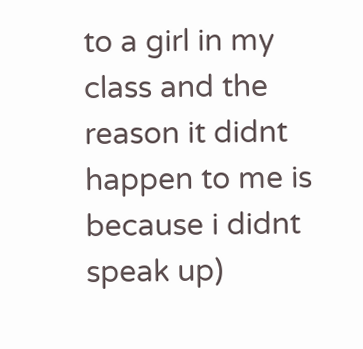to a girl in my class and the reason it didnt happen to me is because i didnt speak up)